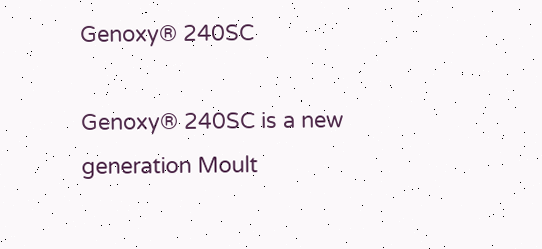Genoxy® 240SC

Genoxy® 240SC is a new generation Moult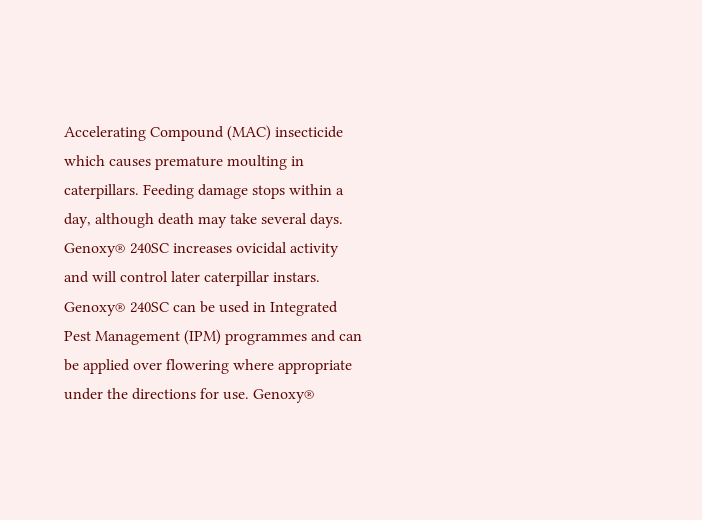Accelerating Compound (MAC) insecticide which causes premature moulting in caterpillars. Feeding damage stops within a day, although death may take several days. Genoxy® 240SC increases ovicidal activity and will control later caterpillar instars. Genoxy® 240SC can be used in Integrated Pest Management (IPM) programmes and can be applied over flowering where appropriate under the directions for use. Genoxy®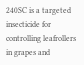240SC is a targeted insecticide for controlling leafrollers in grapes and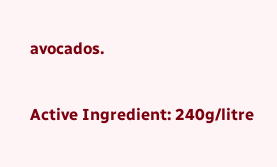avocados.

Active Ingredient: 240g/litre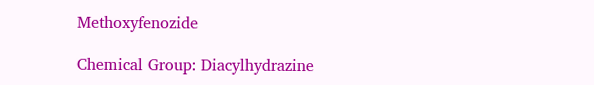Methoxyfenozide

Chemical Group: Diacylhydrazine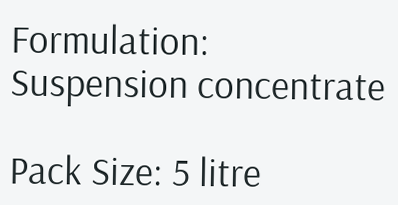Formulation: Suspension concentrate

Pack Size: 5 litre